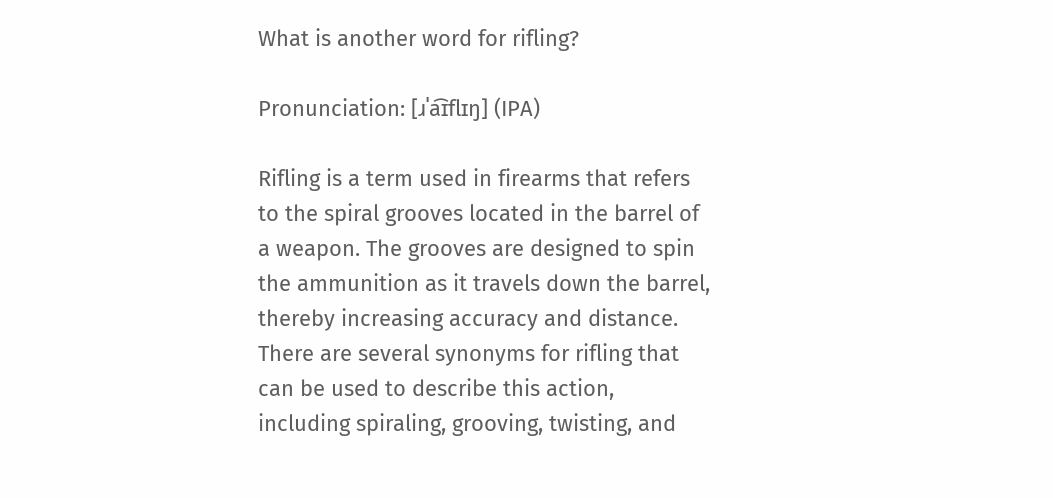What is another word for rifling?

Pronunciation: [ɹˈa͡ɪflɪŋ] (IPA)

Rifling is a term used in firearms that refers to the spiral grooves located in the barrel of a weapon. The grooves are designed to spin the ammunition as it travels down the barrel, thereby increasing accuracy and distance. There are several synonyms for rifling that can be used to describe this action, including spiraling, grooving, twisting, and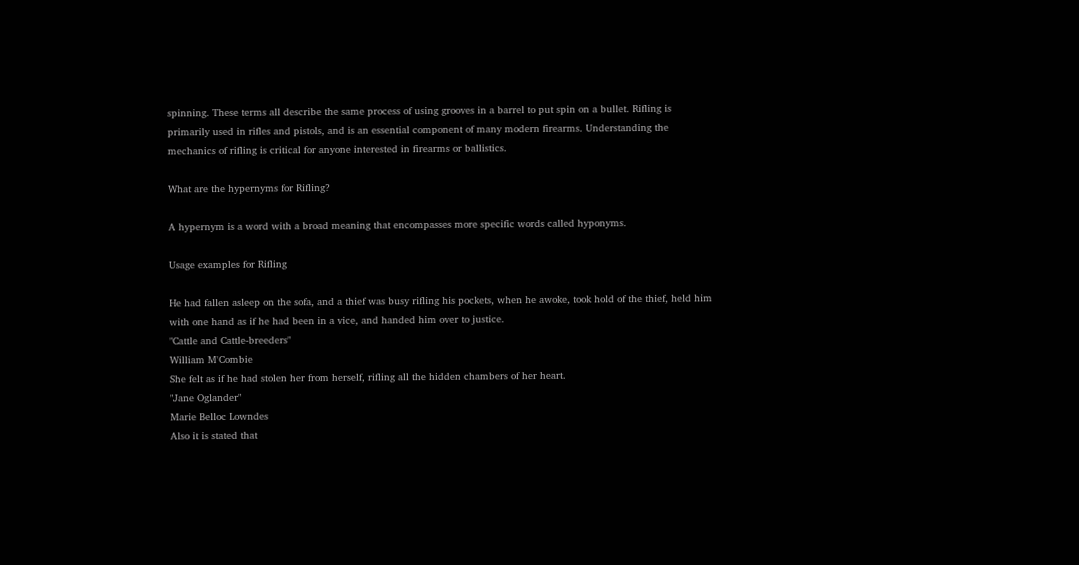spinning. These terms all describe the same process of using grooves in a barrel to put spin on a bullet. Rifling is primarily used in rifles and pistols, and is an essential component of many modern firearms. Understanding the mechanics of rifling is critical for anyone interested in firearms or ballistics.

What are the hypernyms for Rifling?

A hypernym is a word with a broad meaning that encompasses more specific words called hyponyms.

Usage examples for Rifling

He had fallen asleep on the sofa, and a thief was busy rifling his pockets, when he awoke, took hold of the thief, held him with one hand as if he had been in a vice, and handed him over to justice.
"Cattle and Cattle-breeders"
William M'Combie
She felt as if he had stolen her from herself, rifling all the hidden chambers of her heart.
"Jane Oglander"
Marie Belloc Lowndes
Also it is stated that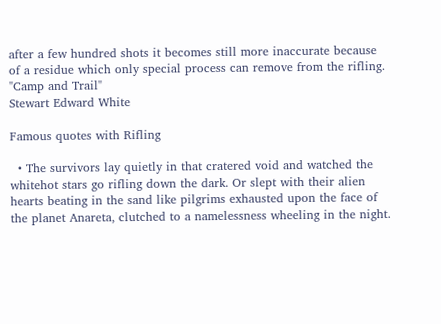after a few hundred shots it becomes still more inaccurate because of a residue which only special process can remove from the rifling.
"Camp and Trail"
Stewart Edward White

Famous quotes with Rifling

  • The survivors lay quietly in that cratered void and watched the whitehot stars go rifling down the dark. Or slept with their alien hearts beating in the sand like pilgrims exhausted upon the face of the planet Anareta, clutched to a namelessness wheeling in the night.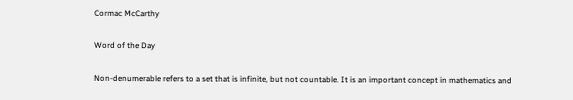Cormac McCarthy

Word of the Day

Non-denumerable refers to a set that is infinite, but not countable. It is an important concept in mathematics and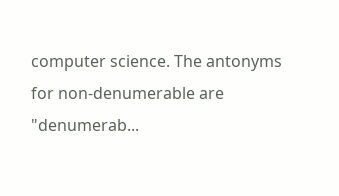computer science. The antonyms for non-denumerable are "denumerab...